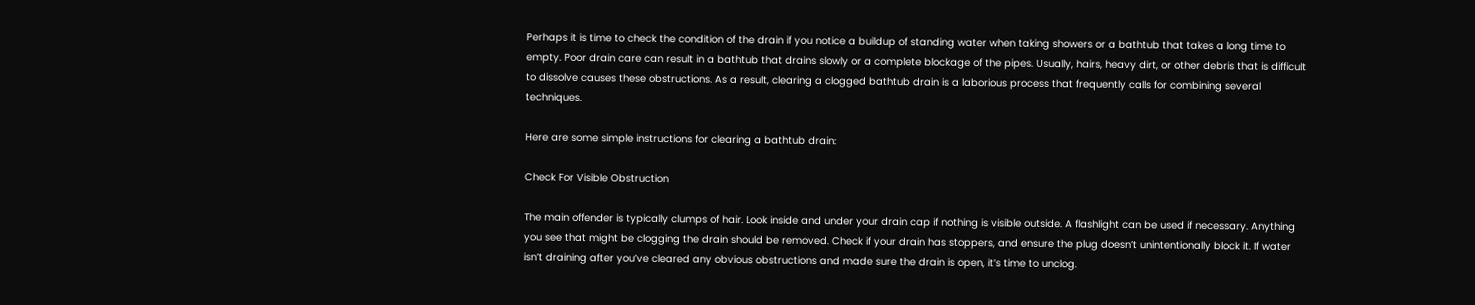Perhaps it is time to check the condition of the drain if you notice a buildup of standing water when taking showers or a bathtub that takes a long time to empty. Poor drain care can result in a bathtub that drains slowly or a complete blockage of the pipes. Usually, hairs, heavy dirt, or other debris that is difficult to dissolve causes these obstructions. As a result, clearing a clogged bathtub drain is a laborious process that frequently calls for combining several techniques.

Here are some simple instructions for clearing a bathtub drain:

Check For Visible Obstruction

The main offender is typically clumps of hair. Look inside and under your drain cap if nothing is visible outside. A flashlight can be used if necessary. Anything you see that might be clogging the drain should be removed. Check if your drain has stoppers, and ensure the plug doesn’t unintentionally block it. If water isn’t draining after you’ve cleared any obvious obstructions and made sure the drain is open, it’s time to unclog.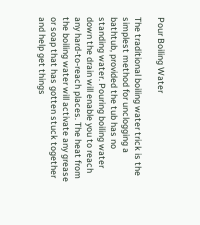Pour Boiling Water

The traditional boiling water trick is the simplest method for unclogging a bathtub, provided the tub has no standing water. Pouring boiling water down the drain will enable you to reach any hard-to-reach places. The heat from the boiling water will activate any grease or soap that has gotten stuck together and help get things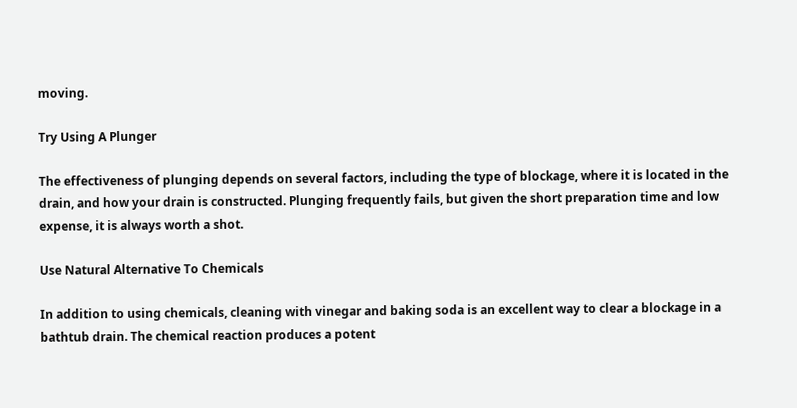moving.

Try Using A Plunger

The effectiveness of plunging depends on several factors, including the type of blockage, where it is located in the drain, and how your drain is constructed. Plunging frequently fails, but given the short preparation time and low expense, it is always worth a shot.

Use Natural Alternative To Chemicals

In addition to using chemicals, cleaning with vinegar and baking soda is an excellent way to clear a blockage in a bathtub drain. The chemical reaction produces a potent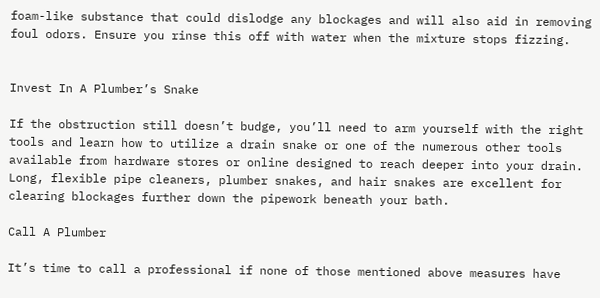foam-like substance that could dislodge any blockages and will also aid in removing foul odors. Ensure you rinse this off with water when the mixture stops fizzing.


Invest In A Plumber’s Snake

If the obstruction still doesn’t budge, you’ll need to arm yourself with the right tools and learn how to utilize a drain snake or one of the numerous other tools available from hardware stores or online designed to reach deeper into your drain. Long, flexible pipe cleaners, plumber snakes, and hair snakes are excellent for clearing blockages further down the pipework beneath your bath.

Call A Plumber

It’s time to call a professional if none of those mentioned above measures have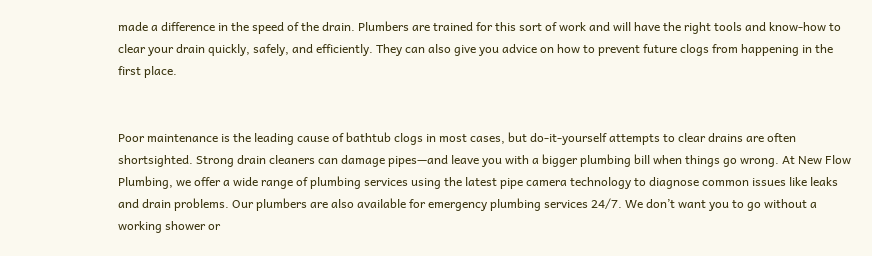made a difference in the speed of the drain. Plumbers are trained for this sort of work and will have the right tools and know-how to clear your drain quickly, safely, and efficiently. They can also give you advice on how to prevent future clogs from happening in the first place.


Poor maintenance is the leading cause of bathtub clogs in most cases, but do-it-yourself attempts to clear drains are often shortsighted. Strong drain cleaners can damage pipes—and leave you with a bigger plumbing bill when things go wrong. At New Flow Plumbing, we offer a wide range of plumbing services using the latest pipe camera technology to diagnose common issues like leaks and drain problems. Our plumbers are also available for emergency plumbing services 24/7. We don’t want you to go without a working shower or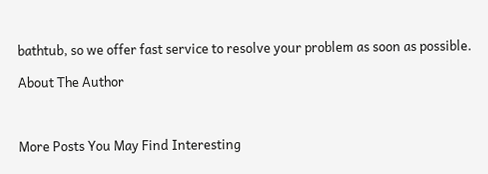bathtub, so we offer fast service to resolve your problem as soon as possible.

About The Author



More Posts You May Find Interesting